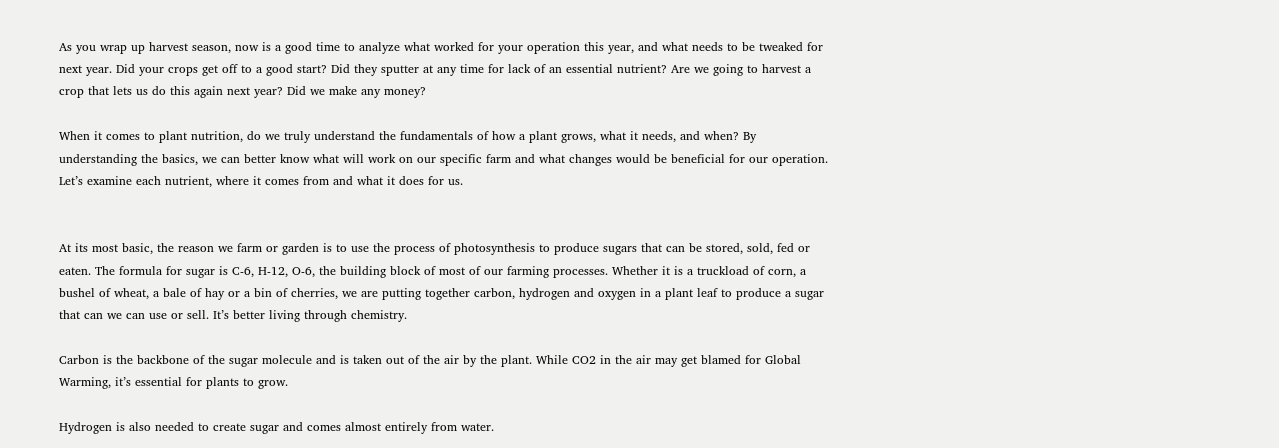As you wrap up harvest season, now is a good time to analyze what worked for your operation this year, and what needs to be tweaked for next year. Did your crops get off to a good start? Did they sputter at any time for lack of an essential nutrient? Are we going to harvest a crop that lets us do this again next year? Did we make any money?

When it comes to plant nutrition, do we truly understand the fundamentals of how a plant grows, what it needs, and when? By understanding the basics, we can better know what will work on our specific farm and what changes would be beneficial for our operation. Let’s examine each nutrient, where it comes from and what it does for us.


At its most basic, the reason we farm or garden is to use the process of photosynthesis to produce sugars that can be stored, sold, fed or eaten. The formula for sugar is C-6, H-12, O-6, the building block of most of our farming processes. Whether it is a truckload of corn, a bushel of wheat, a bale of hay or a bin of cherries, we are putting together carbon, hydrogen and oxygen in a plant leaf to produce a sugar that can we can use or sell. It’s better living through chemistry.

Carbon is the backbone of the sugar molecule and is taken out of the air by the plant. While CO2 in the air may get blamed for Global Warming, it’s essential for plants to grow.

Hydrogen is also needed to create sugar and comes almost entirely from water.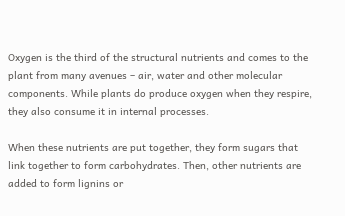Oxygen is the third of the structural nutrients and comes to the plant from many avenues – air, water and other molecular components. While plants do produce oxygen when they respire, they also consume it in internal processes.

When these nutrients are put together, they form sugars that link together to form carbohydrates. Then, other nutrients are added to form lignins or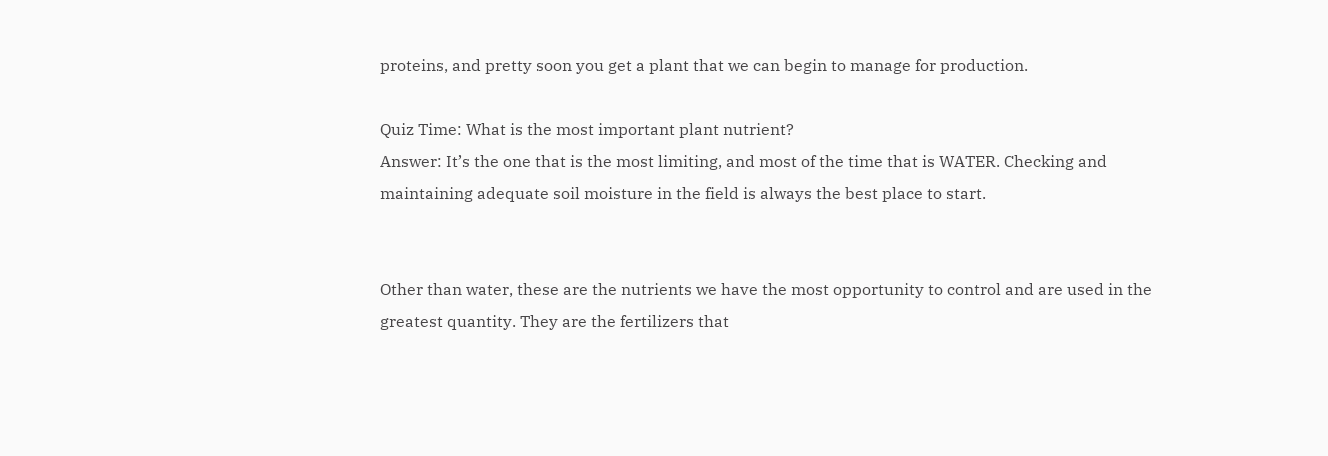proteins, and pretty soon you get a plant that we can begin to manage for production.

Quiz Time: What is the most important plant nutrient?
Answer: It’s the one that is the most limiting, and most of the time that is WATER. Checking and maintaining adequate soil moisture in the field is always the best place to start.


Other than water, these are the nutrients we have the most opportunity to control and are used in the greatest quantity. They are the fertilizers that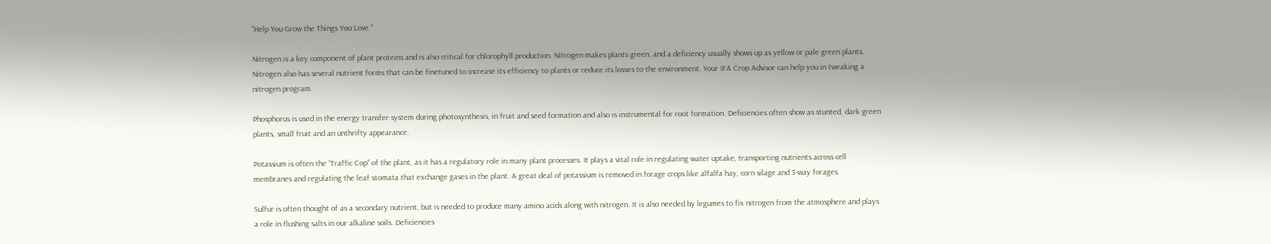“Help You Grow the Things You Love.”

Nitrogen is a key component of plant proteins and is also critical for chlorophyll production. Nitrogen makes plants green, and a deficiency usually shows up as yellow or pale green plants. Nitrogen also has several nutrient forms that can be finetuned to increase its efficiency to plants or reduce its losses to the environment. Your IFA Crop Advisor can help you in tweaking a nitrogen program.

Phosphorus is used in the energy transfer system during photosynthesis, in fruit and seed formation and also is instrumental for root formation. Deficiencies often show as stunted, dark green plants, small fruit and an unthrifty appearance.

Potassium is often the “Traffic Cop” of the plant, as it has a regulatory role in many plant processes. It plays a vital role in regulating water uptake, transporting nutrients across cell membranes and regulating the leaf stomata that exchange gases in the plant. A great deal of potassium is removed in forage crops like alfalfa hay, corn silage and 3-way forages.

Sulfur is often thought of as a secondary nutrient, but is needed to produce many amino acids along with nitrogen. It is also needed by legumes to fix nitrogen from the atmosphere and plays a role in flushing salts in our alkaline soils. Deficiencies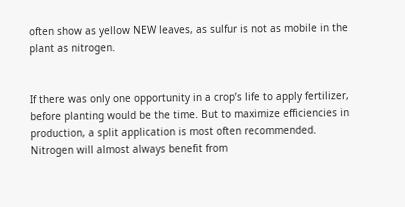often show as yellow NEW leaves, as sulfur is not as mobile in the plant as nitrogen.


If there was only one opportunity in a crop’s life to apply fertilizer, before planting would be the time. But to maximize efficiencies in production, a split application is most often recommended. Nitrogen will almost always benefit from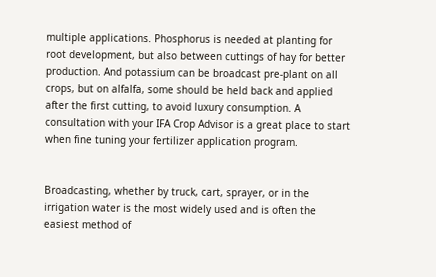multiple applications. Phosphorus is needed at planting for root development, but also between cuttings of hay for better production. And potassium can be broadcast pre-plant on all crops, but on alfalfa, some should be held back and applied after the first cutting, to avoid luxury consumption. A consultation with your IFA Crop Advisor is a great place to start when fine tuning your fertilizer application program.


Broadcasting, whether by truck, cart, sprayer, or in the irrigation water is the most widely used and is often the easiest method of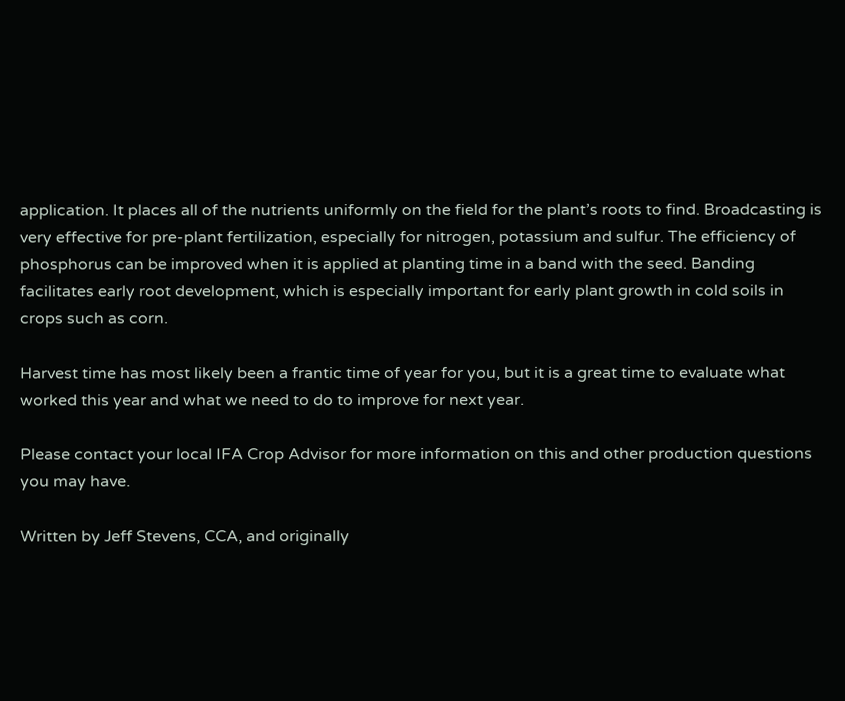application. It places all of the nutrients uniformly on the field for the plant’s roots to find. Broadcasting is very effective for pre-plant fertilization, especially for nitrogen, potassium and sulfur. The efficiency of phosphorus can be improved when it is applied at planting time in a band with the seed. Banding facilitates early root development, which is especially important for early plant growth in cold soils in crops such as corn.

Harvest time has most likely been a frantic time of year for you, but it is a great time to evaluate what worked this year and what we need to do to improve for next year.

Please contact your local IFA Crop Advisor for more information on this and other production questions you may have.

Written by Jeff Stevens, CCA, and originally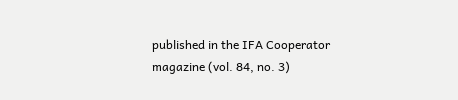published in the IFA Cooperator magazine (vol. 84, no. 3)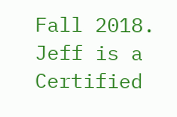Fall 2018. Jeff is a Certified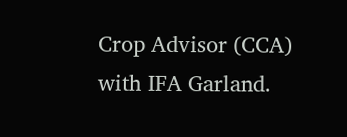Crop Advisor (CCA) with IFA Garland.